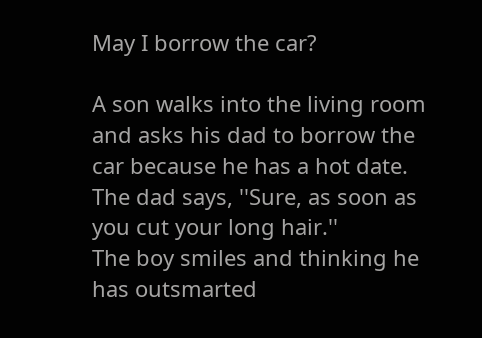May I borrow the car?

A son walks into the living room and asks his dad to borrow the car because he has a hot date. The dad says, ''Sure, as soon as you cut your long hair.''
The boy smiles and thinking he has outsmarted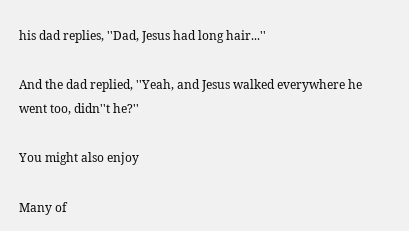his dad replies, ''Dad, Jesus had long hair...''

And the dad replied, ''Yeah, and Jesus walked everywhere he went too, didn''t he?''

You might also enjoy

Many of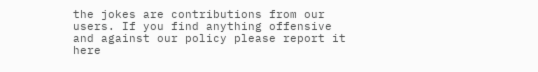the jokes are contributions from our users. If you find anything offensive and against our policy please report it here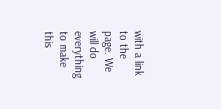with a link to the page. We will do everything to make this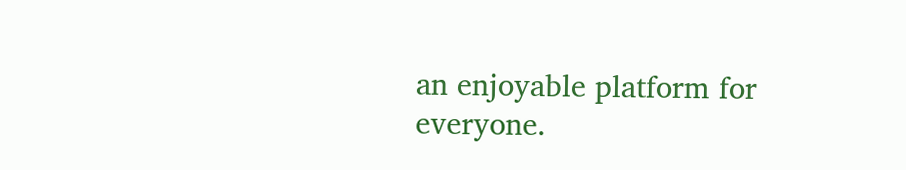an enjoyable platform for everyone.